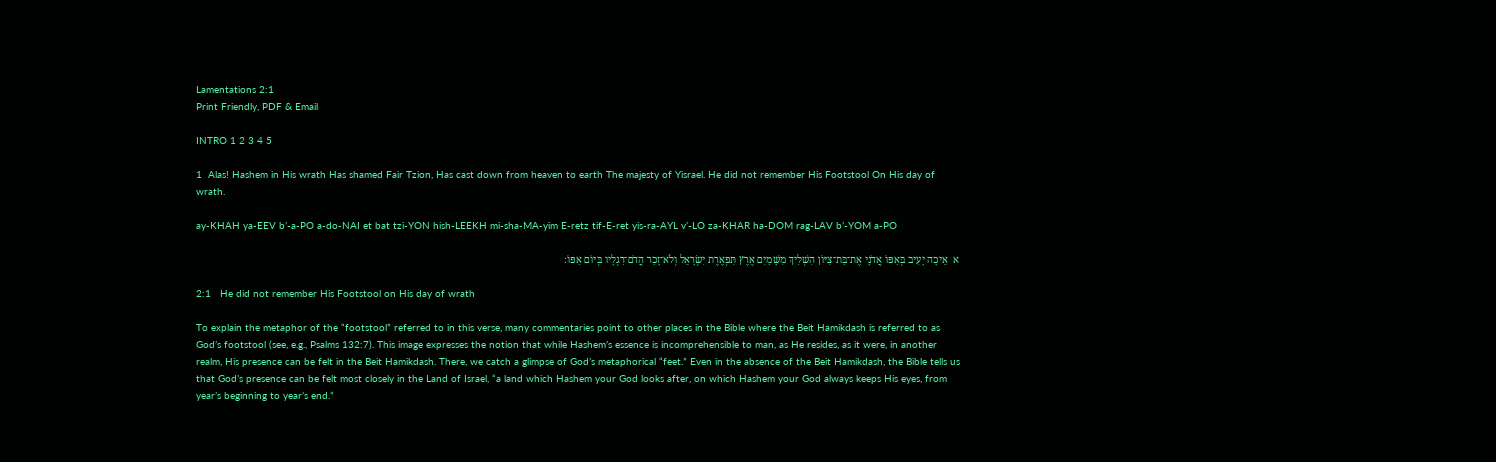Lamentations 2:1
Print Friendly, PDF & Email

INTRO 1 2 3 4 5

1  Alas! Hashem in His wrath Has shamed Fair Tzion, Has cast down from heaven to earth The majesty of Yisrael. He did not remember His Footstool On His day of wrath.

ay-KHAH ya-EEV b’-a-PO a-do-NAI et bat tzi-YON hish-LEEKH mi-sha-MA-yim E-retz tif-E-ret yis-ra-AYL v’-LO za-KHAR ha-DOM rag-LAV b’-YOM a-PO

א  אֵיכָה יָעִיב בְּאַפּוֹ אֲדֹנָי אֶת־בַּת־צִיּוֹן הִשְׁלִיךְ מִשָּׁמַיִם אֶרֶץ תִּפְאֶרֶת יִשְׂרָאֵל וְלֹא־זָכַר הֲדֹם־רַגְלָיו בְּיוֹם אַפּוֹ׃

2:1   He did not remember His Footstool on His day of wrath

To explain the metaphor of the “footstool” referred to in this verse, many commentaries point to other places in the Bible where the Beit Hamikdash is referred to as God’s footstool (see, e.g., Psalms 132:7). This image expresses the notion that while Hashem’s essence is incomprehensible to man, as He resides, as it were, in another realm, His presence can be felt in the Beit Hamikdash. There, we catch a glimpse of God’s metaphorical “feet.” Even in the absence of the Beit Hamikdash, the Bible tells us that God’s presence can be felt most closely in the Land of Israel, “a land which Hashem your God looks after, on which Hashem your God always keeps His eyes, from year’s beginning to year’s end.”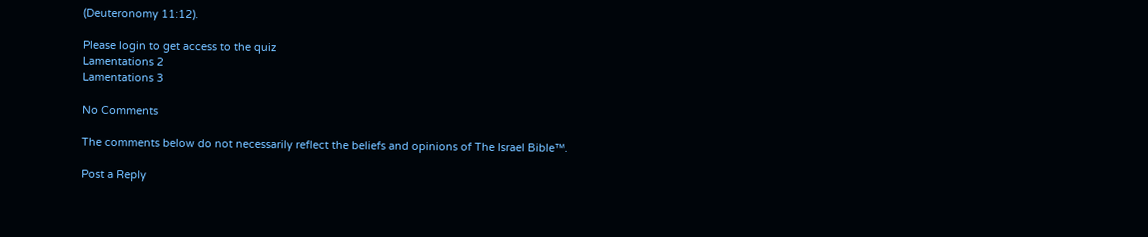(Deuteronomy 11:12).

Please login to get access to the quiz
Lamentations 2
Lamentations 3

No Comments

The comments below do not necessarily reflect the beliefs and opinions of The Israel Bible™.

Post a Reply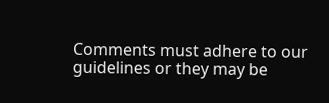Comments must adhere to our guidelines or they may be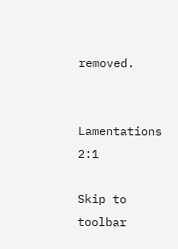removed.


Lamentations 2:1

Skip to toolbar